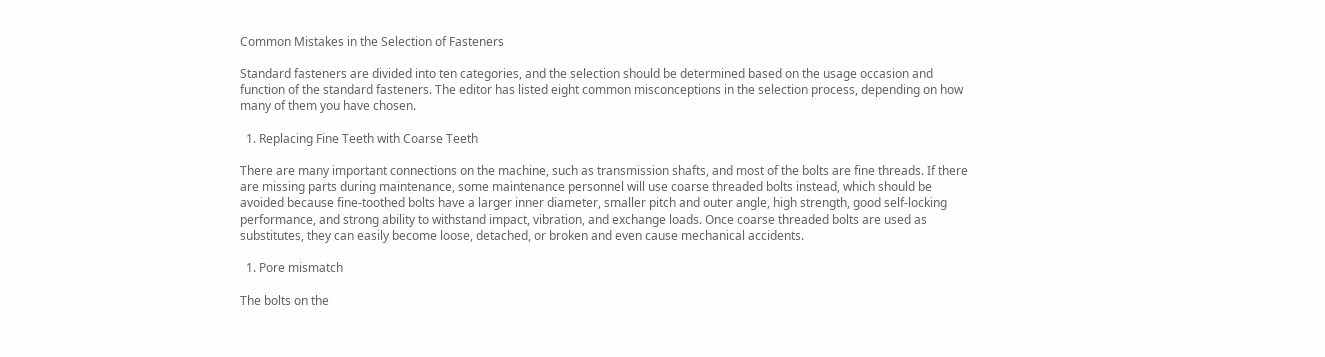Common Mistakes in the Selection of Fasteners

Standard fasteners are divided into ten categories, and the selection should be determined based on the usage occasion and function of the standard fasteners. The editor has listed eight common misconceptions in the selection process, depending on how many of them you have chosen.

  1. Replacing Fine Teeth with Coarse Teeth

There are many important connections on the machine, such as transmission shafts, and most of the bolts are fine threads. If there are missing parts during maintenance, some maintenance personnel will use coarse threaded bolts instead, which should be avoided because fine-toothed bolts have a larger inner diameter, smaller pitch and outer angle, high strength, good self-locking performance, and strong ability to withstand impact, vibration, and exchange loads. Once coarse threaded bolts are used as substitutes, they can easily become loose, detached, or broken and even cause mechanical accidents.

  1. Pore mismatch

The bolts on the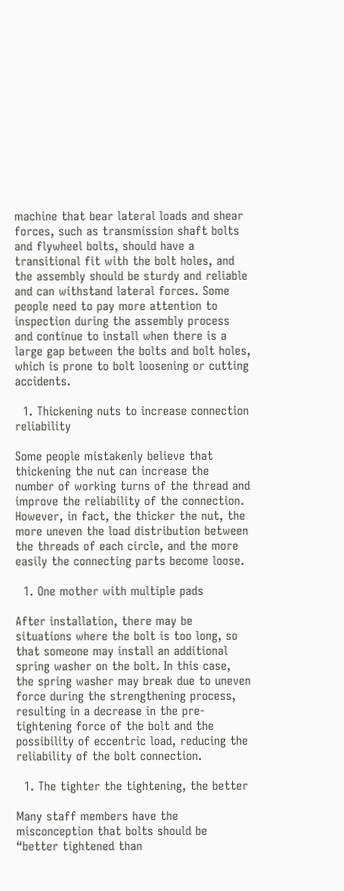machine that bear lateral loads and shear forces, such as transmission shaft bolts and flywheel bolts, should have a transitional fit with the bolt holes, and the assembly should be sturdy and reliable and can withstand lateral forces. Some people need to pay more attention to inspection during the assembly process and continue to install when there is a large gap between the bolts and bolt holes, which is prone to bolt loosening or cutting accidents.

  1. Thickening nuts to increase connection reliability

Some people mistakenly believe that thickening the nut can increase the number of working turns of the thread and improve the reliability of the connection. However, in fact, the thicker the nut, the more uneven the load distribution between the threads of each circle, and the more easily the connecting parts become loose.

  1. One mother with multiple pads

After installation, there may be situations where the bolt is too long, so that someone may install an additional spring washer on the bolt. In this case, the spring washer may break due to uneven force during the strengthening process, resulting in a decrease in the pre-tightening force of the bolt and the possibility of eccentric load, reducing the reliability of the bolt connection.

  1. The tighter the tightening, the better

Many staff members have the misconception that bolts should be “better tightened than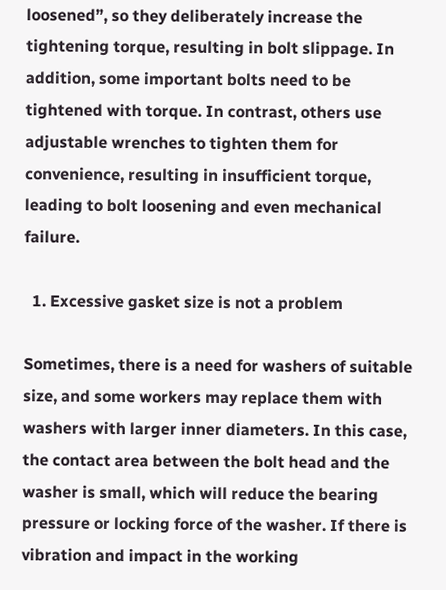loosened”, so they deliberately increase the tightening torque, resulting in bolt slippage. In addition, some important bolts need to be tightened with torque. In contrast, others use adjustable wrenches to tighten them for convenience, resulting in insufficient torque, leading to bolt loosening and even mechanical failure.

  1. Excessive gasket size is not a problem

Sometimes, there is a need for washers of suitable size, and some workers may replace them with washers with larger inner diameters. In this case, the contact area between the bolt head and the washer is small, which will reduce the bearing pressure or locking force of the washer. If there is vibration and impact in the working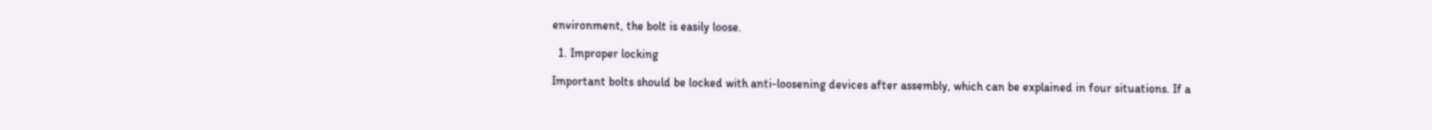environment, the bolt is easily loose.

  1. Improper locking

Important bolts should be locked with anti-loosening devices after assembly, which can be explained in four situations. If a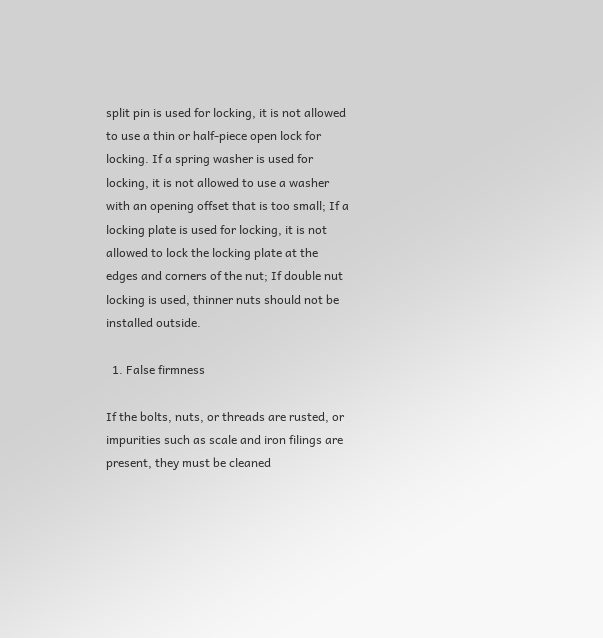split pin is used for locking, it is not allowed to use a thin or half-piece open lock for locking. If a spring washer is used for locking, it is not allowed to use a washer with an opening offset that is too small; If a locking plate is used for locking, it is not allowed to lock the locking plate at the edges and corners of the nut; If double nut locking is used, thinner nuts should not be installed outside.

  1. False firmness

If the bolts, nuts, or threads are rusted, or impurities such as scale and iron filings are present, they must be cleaned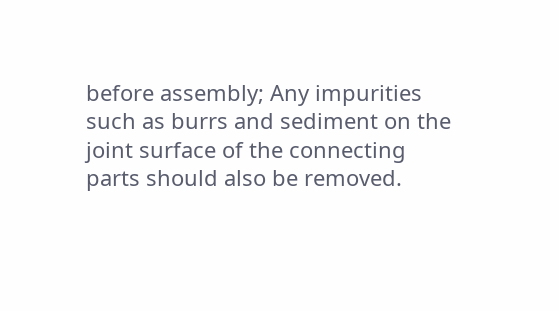before assembly; Any impurities such as burrs and sediment on the joint surface of the connecting parts should also be removed.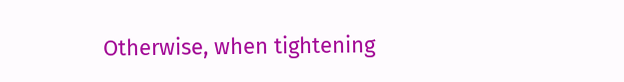Otherwise, when tightening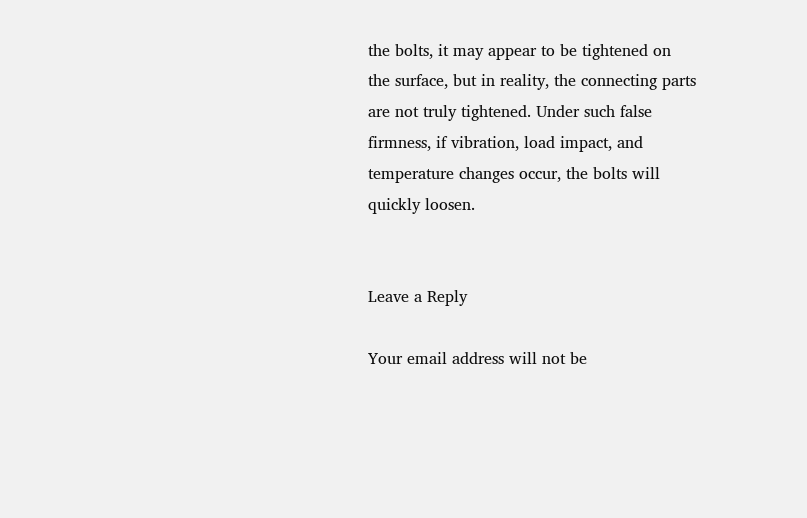the bolts, it may appear to be tightened on the surface, but in reality, the connecting parts are not truly tightened. Under such false firmness, if vibration, load impact, and temperature changes occur, the bolts will quickly loosen.


Leave a Reply

Your email address will not be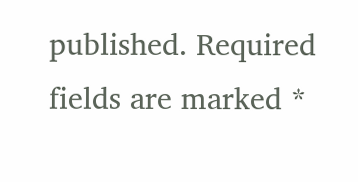published. Required fields are marked *